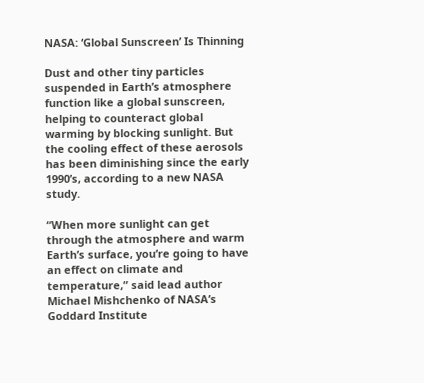NASA: ‘Global Sunscreen’ Is Thinning

Dust and other tiny particles suspended in Earth’s atmosphere function like a global sunscreen, helping to counteract global warming by blocking sunlight. But the cooling effect of these aerosols has been diminishing since the early 1990’s, according to a new NASA study.

“When more sunlight can get through the atmosphere and warm Earth’s surface, you’re going to have an effect on climate and temperature,” said lead author Michael Mishchenko of NASA’s Goddard Institute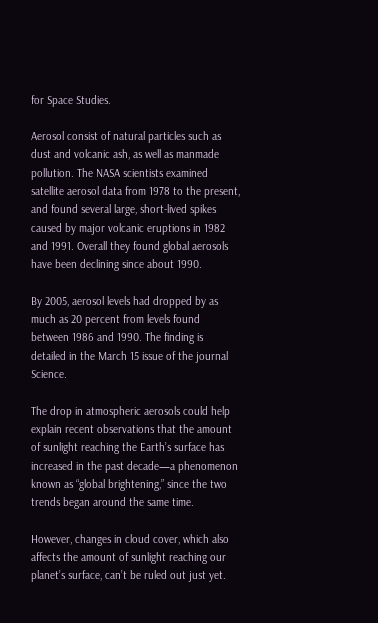for Space Studies.

Aerosol consist of natural particles such as dust and volcanic ash, as well as manmade pollution. The NASA scientists examined satellite aerosol data from 1978 to the present, and found several large, short-lived spikes caused by major volcanic eruptions in 1982 and 1991. Overall they found global aerosols have been declining since about 1990.

By 2005, aerosol levels had dropped by as much as 20 percent from levels found between 1986 and 1990. The finding is detailed in the March 15 issue of the journal Science.

The drop in atmospheric aerosols could help explain recent observations that the amount of sunlight reaching the Earth’s surface has increased in the past decade—a phenomenon known as “global brightening,” since the two trends began around the same time.

However, changes in cloud cover, which also affects the amount of sunlight reaching our planet’s surface, can’t be ruled out just yet.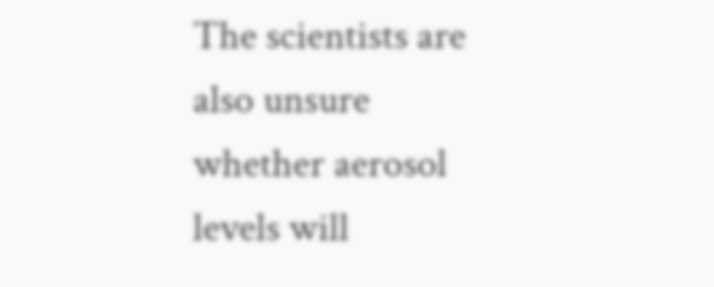The scientists are also unsure whether aerosol levels will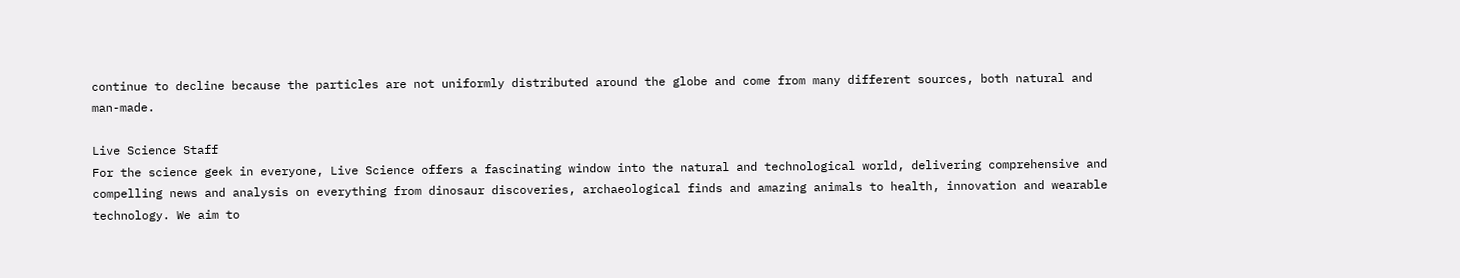continue to decline because the particles are not uniformly distributed around the globe and come from many different sources, both natural and man-made.

Live Science Staff
For the science geek in everyone, Live Science offers a fascinating window into the natural and technological world, delivering comprehensive and compelling news and analysis on everything from dinosaur discoveries, archaeological finds and amazing animals to health, innovation and wearable technology. We aim to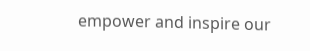empower and inspire our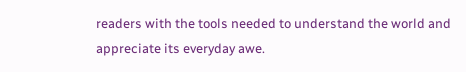readers with the tools needed to understand the world and appreciate its everyday awe.